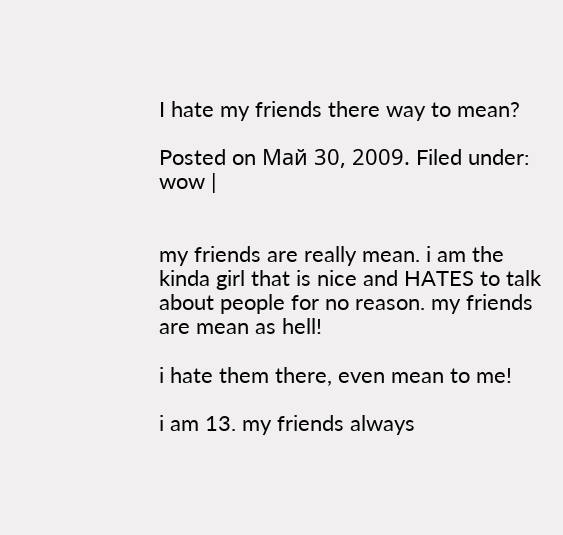I hate my friends there way to mean?

Posted on Май 30, 2009. Filed under: wow |


my friends are really mean. i am the kinda girl that is nice and HATES to talk about people for no reason. my friends are mean as hell!

i hate them there, even mean to me!

i am 13. my friends always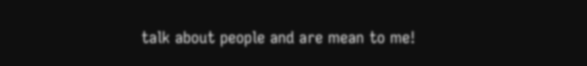talk about people and are mean to me!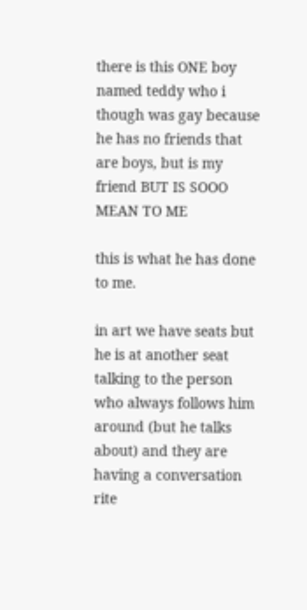there is this ONE boy named teddy who i though was gay because he has no friends that are boys, but is my friend BUT IS SOOO MEAN TO ME

this is what he has done to me.

in art we have seats but he is at another seat talking to the person who always follows him around (but he talks about) and they are having a conversation rite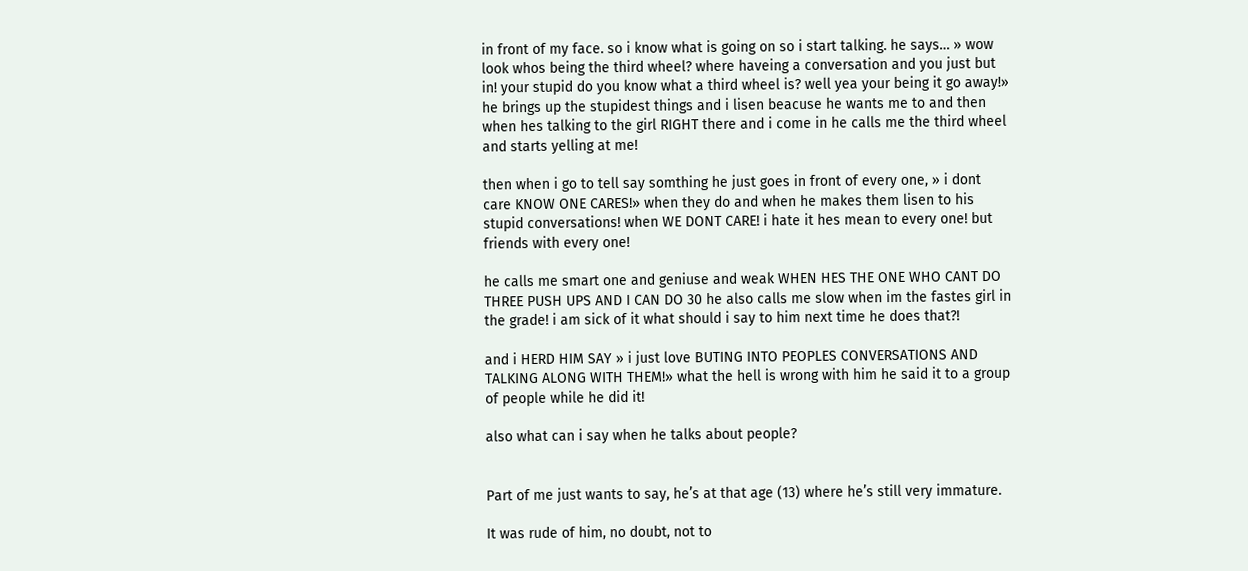in front of my face. so i know what is going on so i start talking. he says… » wow look whos being the third wheel? where haveing a conversation and you just but in! your stupid do you know what a third wheel is? well yea your being it go away!» he brings up the stupidest things and i lisen beacuse he wants me to and then when hes talking to the girl RIGHT there and i come in he calls me the third wheel and starts yelling at me!

then when i go to tell say somthing he just goes in front of every one, » i dont care KNOW ONE CARES!» when they do and when he makes them lisen to his stupid conversations! when WE DONT CARE! i hate it hes mean to every one! but friends with every one!

he calls me smart one and geniuse and weak WHEN HES THE ONE WHO CANT DO THREE PUSH UPS AND I CAN DO 30 he also calls me slow when im the fastes girl in the grade! i am sick of it what should i say to him next time he does that?!

and i HERD HIM SAY » i just love BUTING INTO PEOPLES CONVERSATIONS AND TALKING ALONG WITH THEM!» what the hell is wrong with him he said it to a group of people while he did it!

also what can i say when he talks about people?


Part of me just wants to say, he’s at that age (13) where he’s still very immature.

It was rude of him, no doubt, not to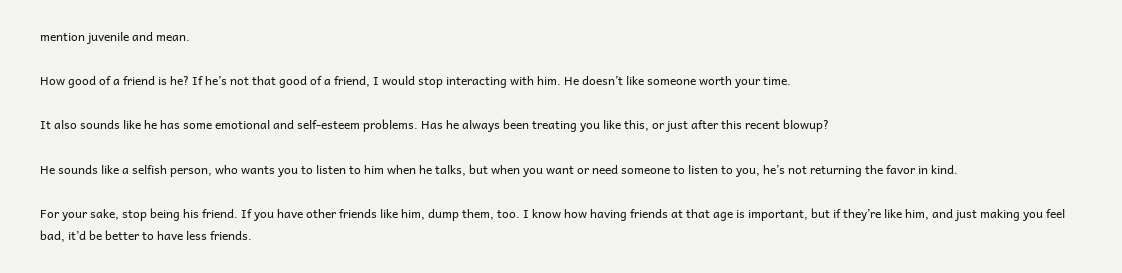mention juvenile and mean.

How good of a friend is he? If he’s not that good of a friend, I would stop interacting with him. He doesn’t like someone worth your time.

It also sounds like he has some emotional and self-esteem problems. Has he always been treating you like this, or just after this recent blowup?

He sounds like a selfish person, who wants you to listen to him when he talks, but when you want or need someone to listen to you, he’s not returning the favor in kind.

For your sake, stop being his friend. If you have other friends like him, dump them, too. I know how having friends at that age is important, but if they’re like him, and just making you feel bad, it’d be better to have less friends.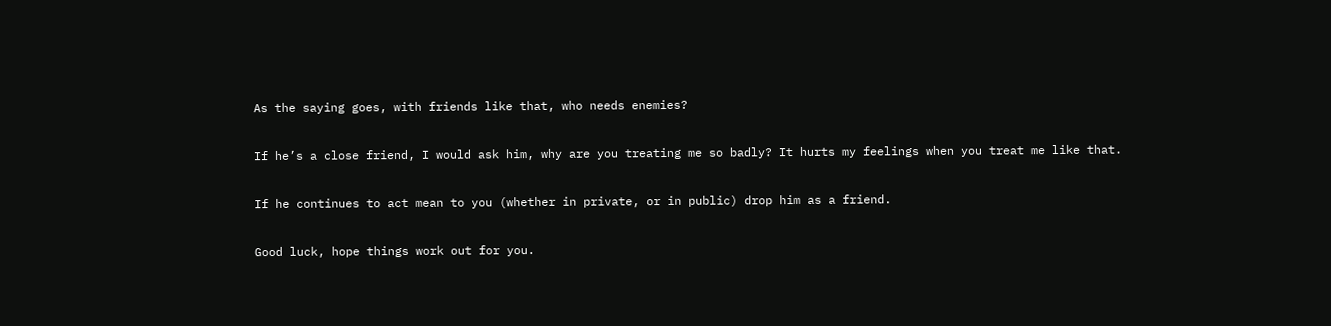As the saying goes, with friends like that, who needs enemies?

If he’s a close friend, I would ask him, why are you treating me so badly? It hurts my feelings when you treat me like that.

If he continues to act mean to you (whether in private, or in public) drop him as a friend.

Good luck, hope things work out for you.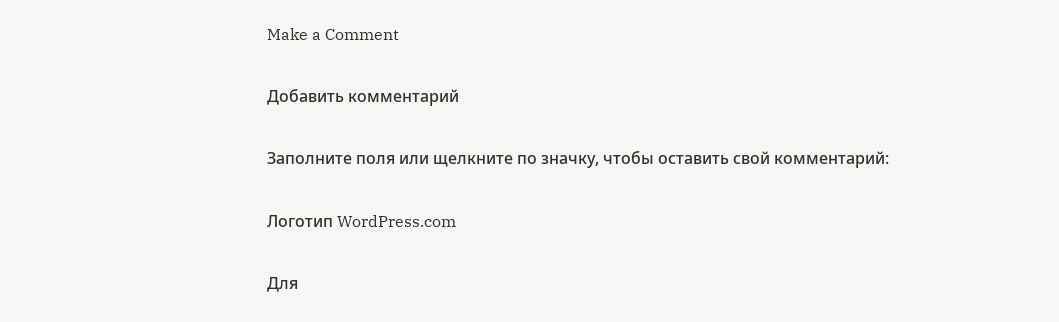Make a Comment

Добавить комментарий

Заполните поля или щелкните по значку, чтобы оставить свой комментарий:

Логотип WordPress.com

Для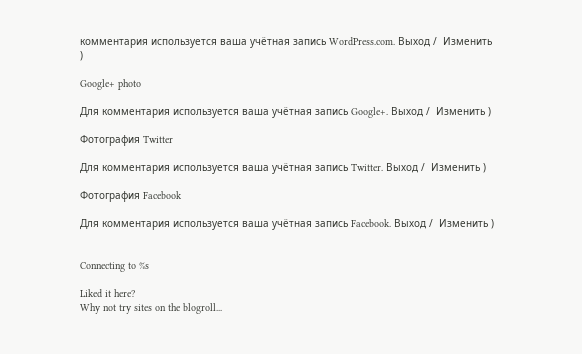комментария используется ваша учётная запись WordPress.com. Выход /  Изменить )

Google+ photo

Для комментария используется ваша учётная запись Google+. Выход /  Изменить )

Фотография Twitter

Для комментария используется ваша учётная запись Twitter. Выход /  Изменить )

Фотография Facebook

Для комментария используется ваша учётная запись Facebook. Выход /  Изменить )


Connecting to %s

Liked it here?
Why not try sites on the blogroll...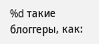%d такие блоггеры, как: